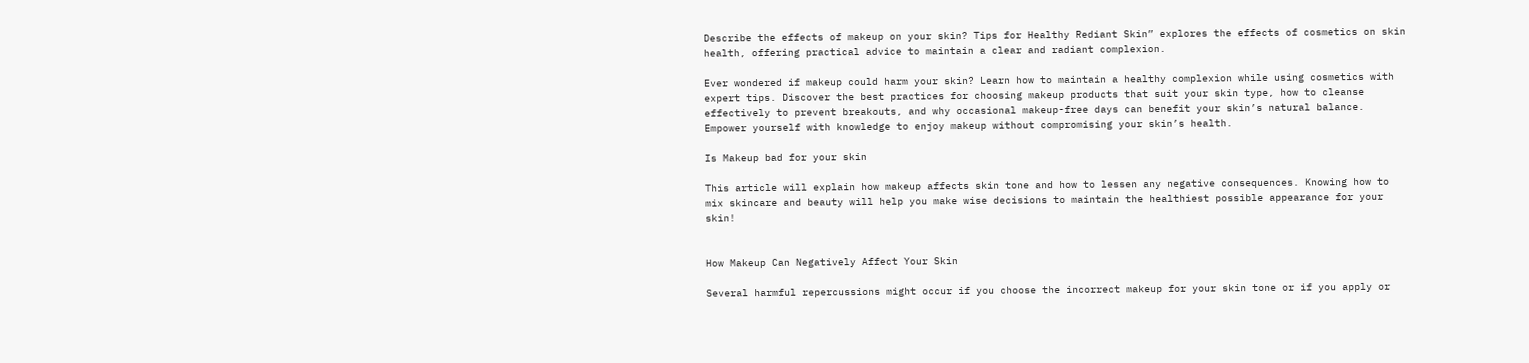Describe the effects of makeup on your skin? Tips for Healthy Rediant Skin” explores the effects of cosmetics on skin health, offering practical advice to maintain a clear and radiant complexion.

Ever wondered if makeup could harm your skin? Learn how to maintain a healthy complexion while using cosmetics with expert tips. Discover the best practices for choosing makeup products that suit your skin type, how to cleanse effectively to prevent breakouts, and why occasional makeup-free days can benefit your skin’s natural balance. Empower yourself with knowledge to enjoy makeup without compromising your skin’s health.

Is Makeup bad for your skin

This article will explain how makeup affects skin tone and how to lessen any negative consequences. Knowing how to mix skincare and beauty will help you make wise decisions to maintain the healthiest possible appearance for your skin!


How Makeup Can Negatively Affect Your Skin

Several harmful repercussions might occur if you choose the incorrect makeup for your skin tone or if you apply or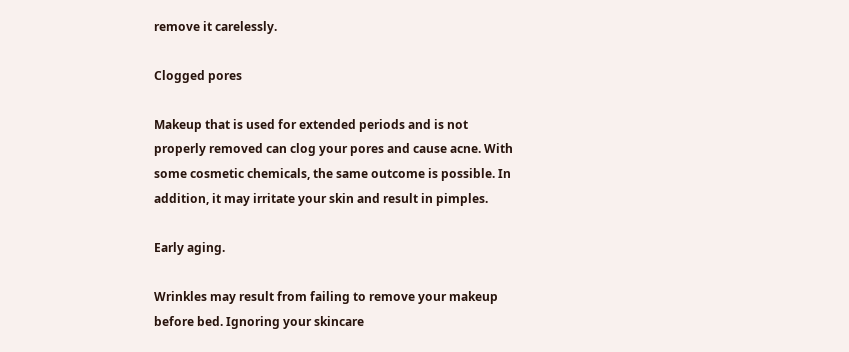remove it carelessly.

Clogged pores

Makeup that is used for extended periods and is not properly removed can clog your pores and cause acne. With some cosmetic chemicals, the same outcome is possible. In addition, it may irritate your skin and result in pimples.

Early aging.

Wrinkles may result from failing to remove your makeup before bed. Ignoring your skincare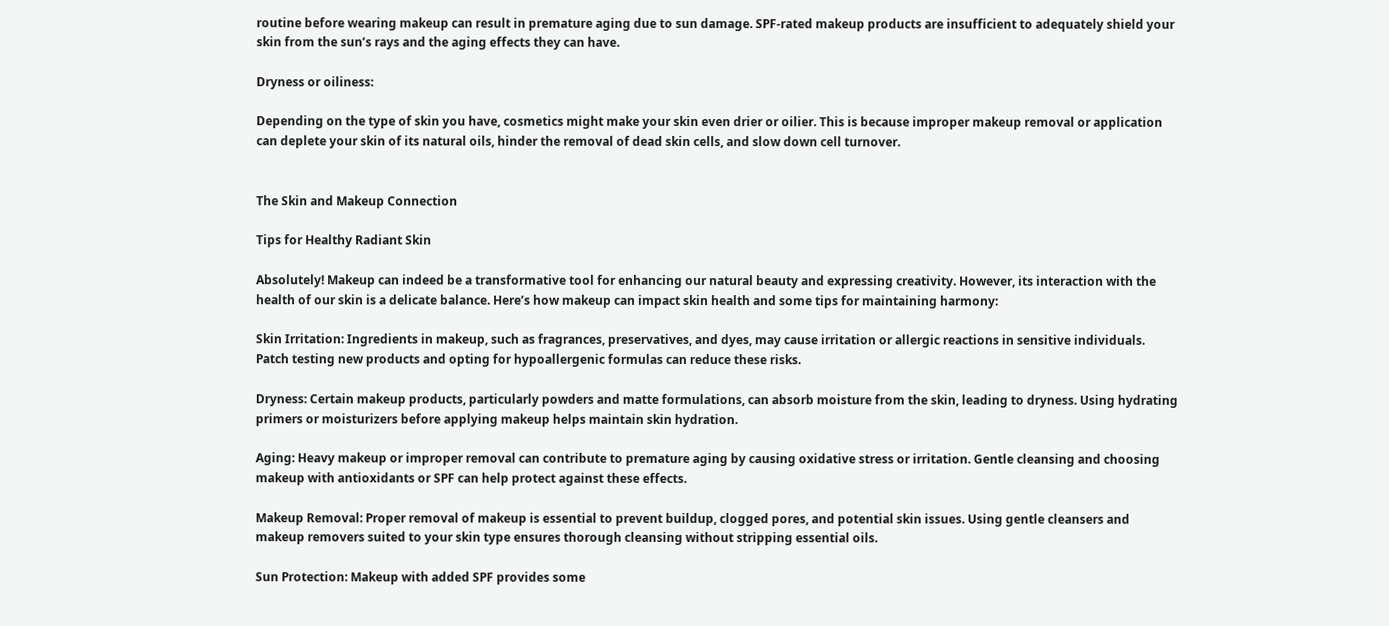routine before wearing makeup can result in premature aging due to sun damage. SPF-rated makeup products are insufficient to adequately shield your skin from the sun’s rays and the aging effects they can have.

Dryness or oiliness:

Depending on the type of skin you have, cosmetics might make your skin even drier or oilier. This is because improper makeup removal or application can deplete your skin of its natural oils, hinder the removal of dead skin cells, and slow down cell turnover.


The Skin and Makeup Connection

Tips for Healthy Radiant Skin

Absolutely! Makeup can indeed be a transformative tool for enhancing our natural beauty and expressing creativity. However, its interaction with the health of our skin is a delicate balance. Here’s how makeup can impact skin health and some tips for maintaining harmony:

Skin Irritation: Ingredients in makeup, such as fragrances, preservatives, and dyes, may cause irritation or allergic reactions in sensitive individuals. Patch testing new products and opting for hypoallergenic formulas can reduce these risks.

Dryness: Certain makeup products, particularly powders and matte formulations, can absorb moisture from the skin, leading to dryness. Using hydrating primers or moisturizers before applying makeup helps maintain skin hydration.

Aging: Heavy makeup or improper removal can contribute to premature aging by causing oxidative stress or irritation. Gentle cleansing and choosing makeup with antioxidants or SPF can help protect against these effects.

Makeup Removal: Proper removal of makeup is essential to prevent buildup, clogged pores, and potential skin issues. Using gentle cleansers and makeup removers suited to your skin type ensures thorough cleansing without stripping essential oils.

Sun Protection: Makeup with added SPF provides some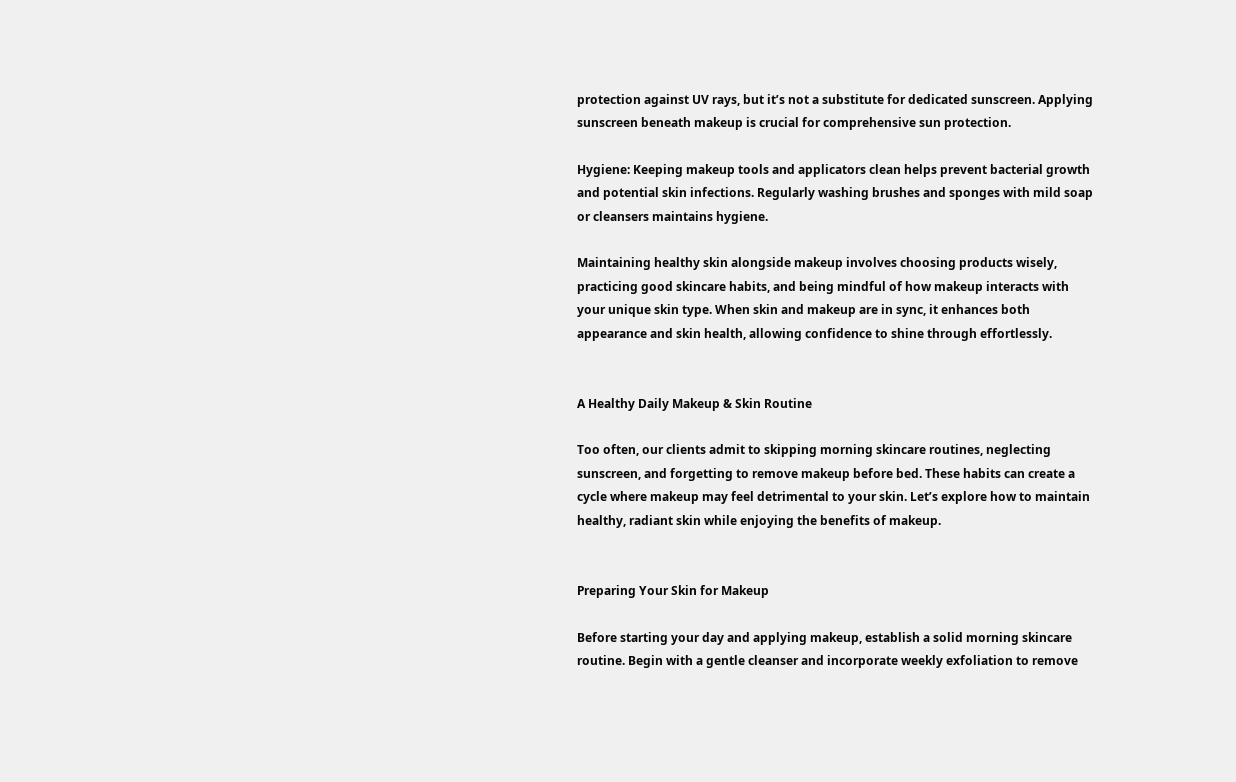protection against UV rays, but it’s not a substitute for dedicated sunscreen. Applying sunscreen beneath makeup is crucial for comprehensive sun protection.

Hygiene: Keeping makeup tools and applicators clean helps prevent bacterial growth and potential skin infections. Regularly washing brushes and sponges with mild soap or cleansers maintains hygiene.

Maintaining healthy skin alongside makeup involves choosing products wisely, practicing good skincare habits, and being mindful of how makeup interacts with your unique skin type. When skin and makeup are in sync, it enhances both appearance and skin health, allowing confidence to shine through effortlessly.


A Healthy Daily Makeup & Skin Routine

Too often, our clients admit to skipping morning skincare routines, neglecting sunscreen, and forgetting to remove makeup before bed. These habits can create a cycle where makeup may feel detrimental to your skin. Let’s explore how to maintain healthy, radiant skin while enjoying the benefits of makeup.


Preparing Your Skin for Makeup

Before starting your day and applying makeup, establish a solid morning skincare routine. Begin with a gentle cleanser and incorporate weekly exfoliation to remove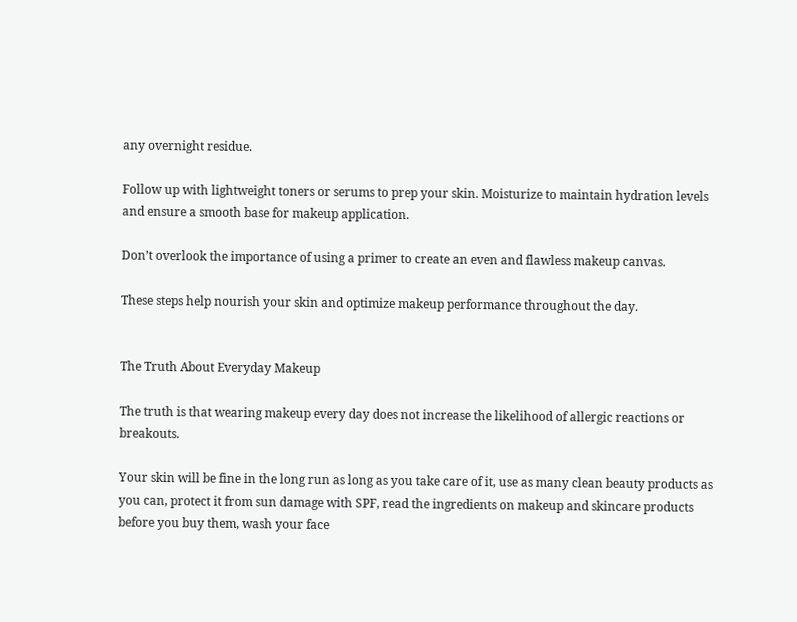any overnight residue.

Follow up with lightweight toners or serums to prep your skin. Moisturize to maintain hydration levels and ensure a smooth base for makeup application.

Don’t overlook the importance of using a primer to create an even and flawless makeup canvas.

These steps help nourish your skin and optimize makeup performance throughout the day.


The Truth About Everyday Makeup

The truth is that wearing makeup every day does not increase the likelihood of allergic reactions or breakouts.

Your skin will be fine in the long run as long as you take care of it, use as many clean beauty products as you can, protect it from sun damage with SPF, read the ingredients on makeup and skincare products before you buy them, wash your face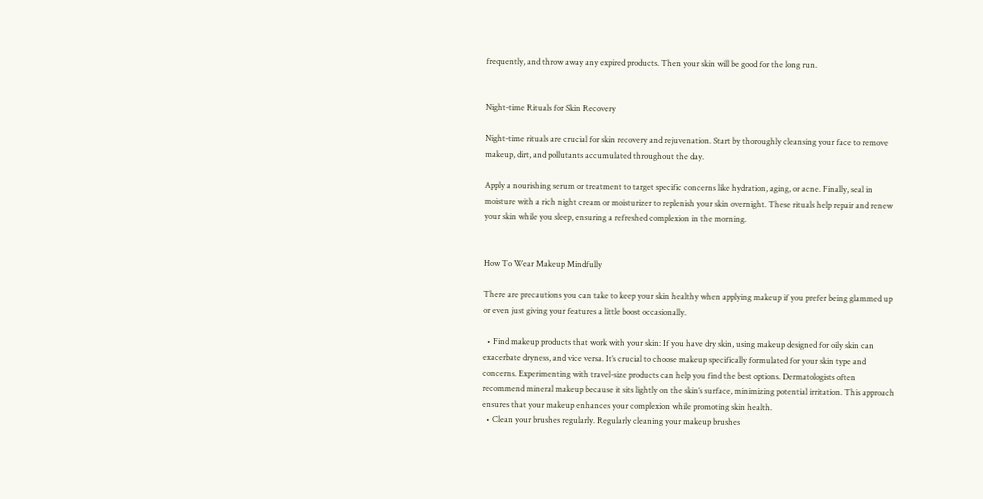frequently, and throw away any expired products. Then your skin will be good for the long run.


Night-time Rituals for Skin Recovery

Night-time rituals are crucial for skin recovery and rejuvenation. Start by thoroughly cleansing your face to remove makeup, dirt, and pollutants accumulated throughout the day.

Apply a nourishing serum or treatment to target specific concerns like hydration, aging, or acne. Finally, seal in moisture with a rich night cream or moisturizer to replenish your skin overnight. These rituals help repair and renew your skin while you sleep, ensuring a refreshed complexion in the morning.


How To Wear Makeup Mindfully

There are precautions you can take to keep your skin healthy when applying makeup if you prefer being glammed up or even just giving your features a little boost occasionally.

  • Find makeup products that work with your skin: If you have dry skin, using makeup designed for oily skin can exacerbate dryness, and vice versa. It’s crucial to choose makeup specifically formulated for your skin type and concerns. Experimenting with travel-size products can help you find the best options. Dermatologists often recommend mineral makeup because it sits lightly on the skin’s surface, minimizing potential irritation. This approach ensures that your makeup enhances your complexion while promoting skin health.
  • Clean your brushes regularly. Regularly cleaning your makeup brushes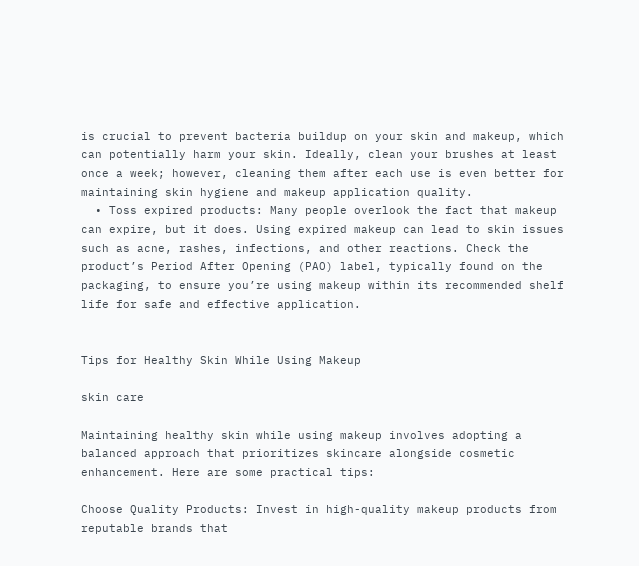is crucial to prevent bacteria buildup on your skin and makeup, which can potentially harm your skin. Ideally, clean your brushes at least once a week; however, cleaning them after each use is even better for maintaining skin hygiene and makeup application quality.
  • Toss expired products: Many people overlook the fact that makeup can expire, but it does. Using expired makeup can lead to skin issues such as acne, rashes, infections, and other reactions. Check the product’s Period After Opening (PAO) label, typically found on the packaging, to ensure you’re using makeup within its recommended shelf life for safe and effective application.


Tips for Healthy Skin While Using Makeup

skin care

Maintaining healthy skin while using makeup involves adopting a balanced approach that prioritizes skincare alongside cosmetic enhancement. Here are some practical tips:

Choose Quality Products: Invest in high-quality makeup products from reputable brands that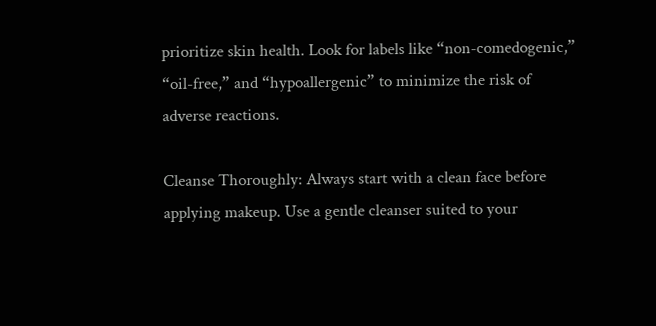prioritize skin health. Look for labels like “non-comedogenic,” “oil-free,” and “hypoallergenic” to minimize the risk of adverse reactions.

Cleanse Thoroughly: Always start with a clean face before applying makeup. Use a gentle cleanser suited to your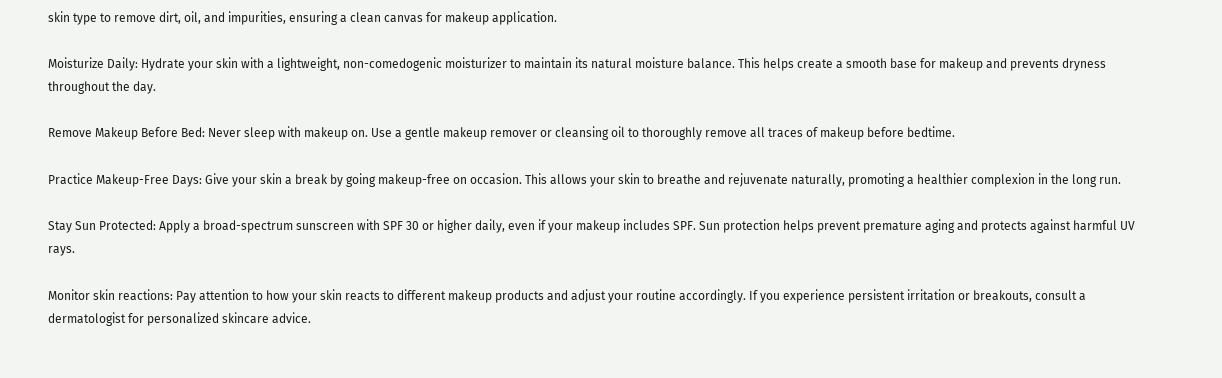skin type to remove dirt, oil, and impurities, ensuring a clean canvas for makeup application.

Moisturize Daily: Hydrate your skin with a lightweight, non-comedogenic moisturizer to maintain its natural moisture balance. This helps create a smooth base for makeup and prevents dryness throughout the day.

Remove Makeup Before Bed: Never sleep with makeup on. Use a gentle makeup remover or cleansing oil to thoroughly remove all traces of makeup before bedtime.

Practice Makeup-Free Days: Give your skin a break by going makeup-free on occasion. This allows your skin to breathe and rejuvenate naturally, promoting a healthier complexion in the long run.

Stay Sun Protected: Apply a broad-spectrum sunscreen with SPF 30 or higher daily, even if your makeup includes SPF. Sun protection helps prevent premature aging and protects against harmful UV rays.

Monitor skin reactions: Pay attention to how your skin reacts to different makeup products and adjust your routine accordingly. If you experience persistent irritation or breakouts, consult a dermatologist for personalized skincare advice.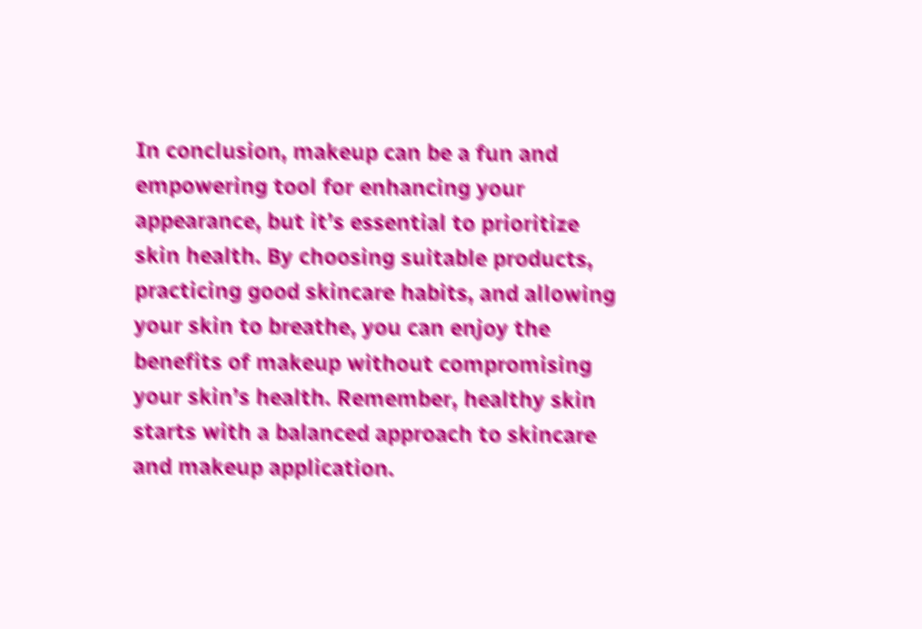In conclusion, makeup can be a fun and empowering tool for enhancing your appearance, but it’s essential to prioritize skin health. By choosing suitable products, practicing good skincare habits, and allowing your skin to breathe, you can enjoy the benefits of makeup without compromising your skin’s health. Remember, healthy skin starts with a balanced approach to skincare and makeup application.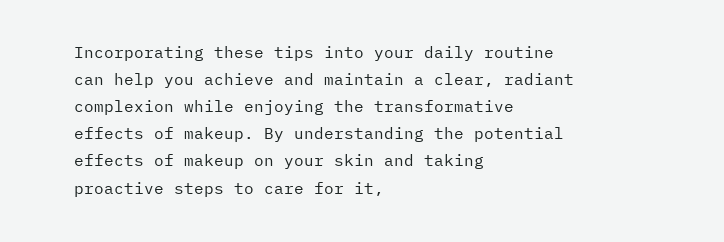Incorporating these tips into your daily routine can help you achieve and maintain a clear, radiant complexion while enjoying the transformative effects of makeup. By understanding the potential effects of makeup on your skin and taking proactive steps to care for it,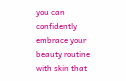you can confidently embrace your beauty routine with skin that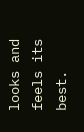looks and feels its best.